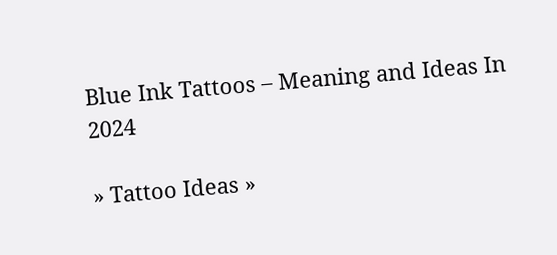Blue Ink Tattoos – Meaning and Ideas In 2024

» Tattoo Ideas »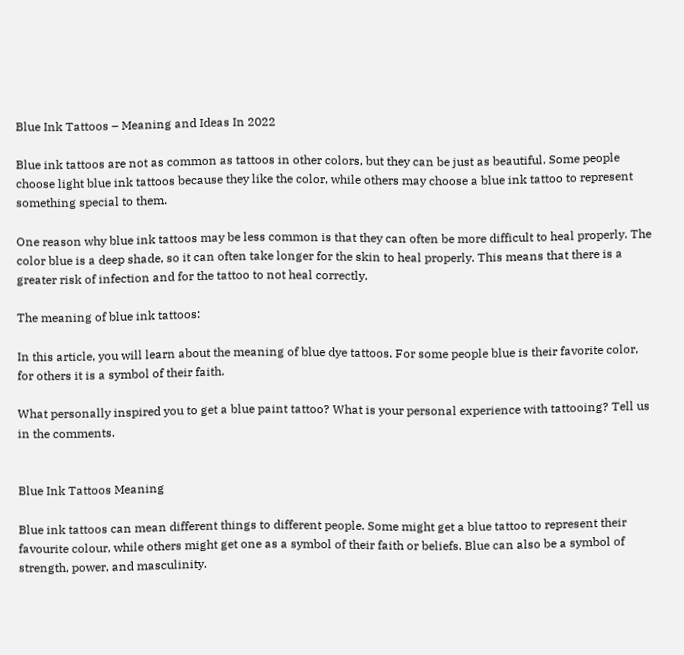Blue Ink Tattoos – Meaning and Ideas In 2022

Blue ink tattoos are not as common as tattoos in other colors, but they can be just as beautiful. Some people choose light blue ink tattoos because they like the color, while others may choose a blue ink tattoo to represent something special to them.

One reason why blue ink tattoos may be less common is that they can often be more difficult to heal properly. The color blue is a deep shade, so it can often take longer for the skin to heal properly. This means that there is a greater risk of infection and for the tattoo to not heal correctly.

The meaning of blue ink tattoos:

In this article, you will learn about the meaning of blue dye tattoos. For some people blue is their favorite color, for others it is a symbol of their faith.

What personally inspired you to get a blue paint tattoo? What is your personal experience with tattooing? Tell us in the comments.


Blue Ink Tattoos Meaning

Blue ink tattoos can mean different things to different people. Some might get a blue tattoo to represent their favourite colour, while others might get one as a symbol of their faith or beliefs. Blue can also be a symbol of strength, power, and masculinity.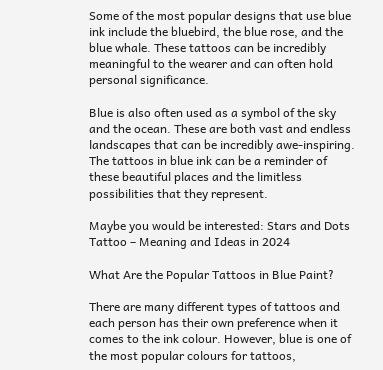Some of the most popular designs that use blue ink include the bluebird, the blue rose, and the blue whale. These tattoos can be incredibly meaningful to the wearer and can often hold personal significance.

Blue is also often used as a symbol of the sky and the ocean. These are both vast and endless landscapes that can be incredibly awe-inspiring. The tattoos in blue ink can be a reminder of these beautiful places and the limitless possibilities that they represent.

Maybe you would be interested: Stars and Dots Tattoo – Meaning and Ideas in 2024

What Are the Popular Tattoos in Blue Paint?

There are many different types of tattoos and each person has their own preference when it comes to the ink colour. However, blue is one of the most popular colours for tattoos,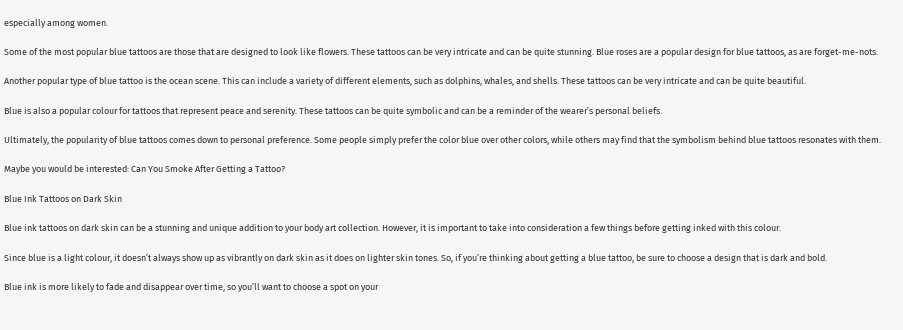especially among women.

Some of the most popular blue tattoos are those that are designed to look like flowers. These tattoos can be very intricate and can be quite stunning. Blue roses are a popular design for blue tattoos, as are forget-me-nots.

Another popular type of blue tattoo is the ocean scene. This can include a variety of different elements, such as dolphins, whales, and shells. These tattoos can be very intricate and can be quite beautiful.

Blue is also a popular colour for tattoos that represent peace and serenity. These tattoos can be quite symbolic and can be a reminder of the wearer’s personal beliefs.

Ultimately, the popularity of blue tattoos comes down to personal preference. Some people simply prefer the color blue over other colors, while others may find that the symbolism behind blue tattoos resonates with them.

Maybe you would be interested: Can You Smoke After Getting a Tattoo?

Blue Ink Tattoos on Dark Skin

Blue ink tattoos on dark skin can be a stunning and unique addition to your body art collection. However, it is important to take into consideration a few things before getting inked with this colour.

Since blue is a light colour, it doesn’t always show up as vibrantly on dark skin as it does on lighter skin tones. So, if you’re thinking about getting a blue tattoo, be sure to choose a design that is dark and bold.

Blue ink is more likely to fade and disappear over time, so you’ll want to choose a spot on your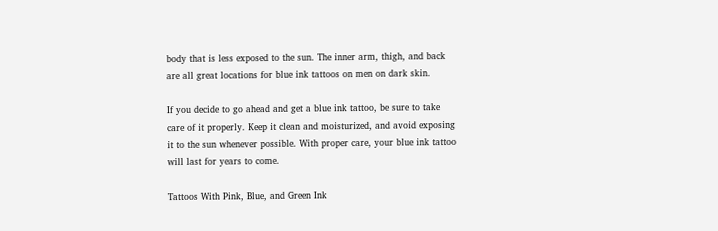body that is less exposed to the sun. The inner arm, thigh, and back are all great locations for blue ink tattoos on men on dark skin.

If you decide to go ahead and get a blue ink tattoo, be sure to take care of it properly. Keep it clean and moisturized, and avoid exposing it to the sun whenever possible. With proper care, your blue ink tattoo will last for years to come.

Tattoos With Pink, Blue, and Green Ink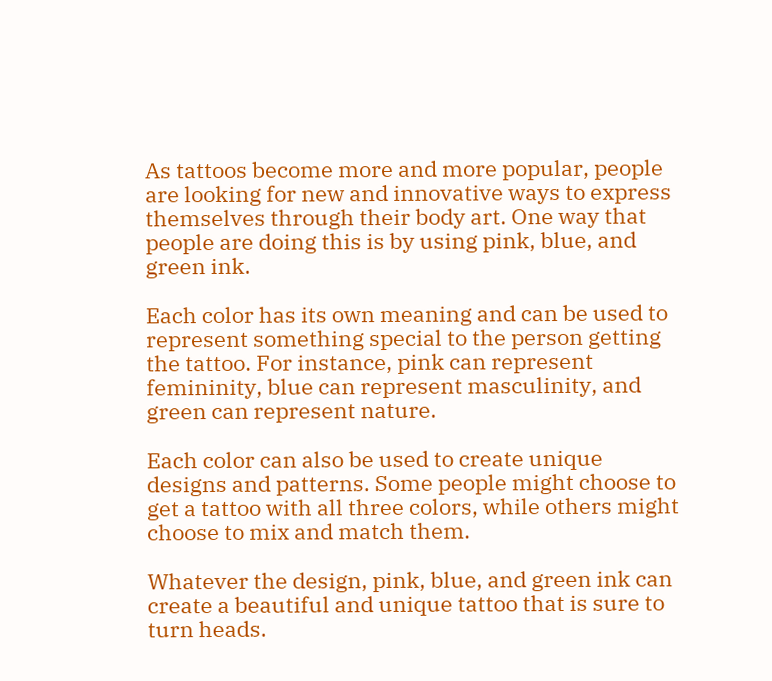As tattoos become more and more popular, people are looking for new and innovative ways to express themselves through their body art. One way that people are doing this is by using pink, blue, and green ink.

Each color has its own meaning and can be used to represent something special to the person getting the tattoo. For instance, pink can represent femininity, blue can represent masculinity, and green can represent nature.

Each color can also be used to create unique designs and patterns. Some people might choose to get a tattoo with all three colors, while others might choose to mix and match them.

Whatever the design, pink, blue, and green ink can create a beautiful and unique tattoo that is sure to turn heads.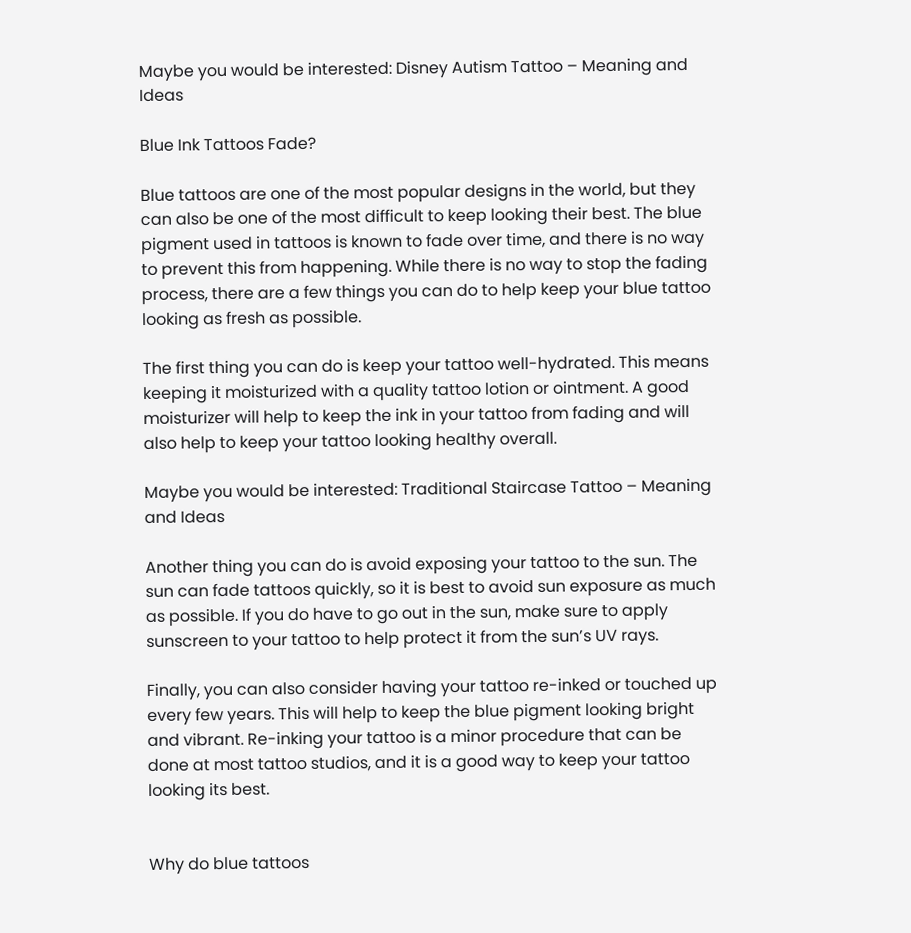Maybe you would be interested: Disney Autism Tattoo – Meaning and Ideas

Blue Ink Tattoos Fade?

Blue tattoos are one of the most popular designs in the world, but they can also be one of the most difficult to keep looking their best. The blue pigment used in tattoos is known to fade over time, and there is no way to prevent this from happening. While there is no way to stop the fading process, there are a few things you can do to help keep your blue tattoo looking as fresh as possible.

The first thing you can do is keep your tattoo well-hydrated. This means keeping it moisturized with a quality tattoo lotion or ointment. A good moisturizer will help to keep the ink in your tattoo from fading and will also help to keep your tattoo looking healthy overall.

Maybe you would be interested: Traditional Staircase Tattoo – Meaning and Ideas

Another thing you can do is avoid exposing your tattoo to the sun. The sun can fade tattoos quickly, so it is best to avoid sun exposure as much as possible. If you do have to go out in the sun, make sure to apply sunscreen to your tattoo to help protect it from the sun’s UV rays.

Finally, you can also consider having your tattoo re-inked or touched up every few years. This will help to keep the blue pigment looking bright and vibrant. Re-inking your tattoo is a minor procedure that can be done at most tattoo studios, and it is a good way to keep your tattoo looking its best.


Why do blue tattoos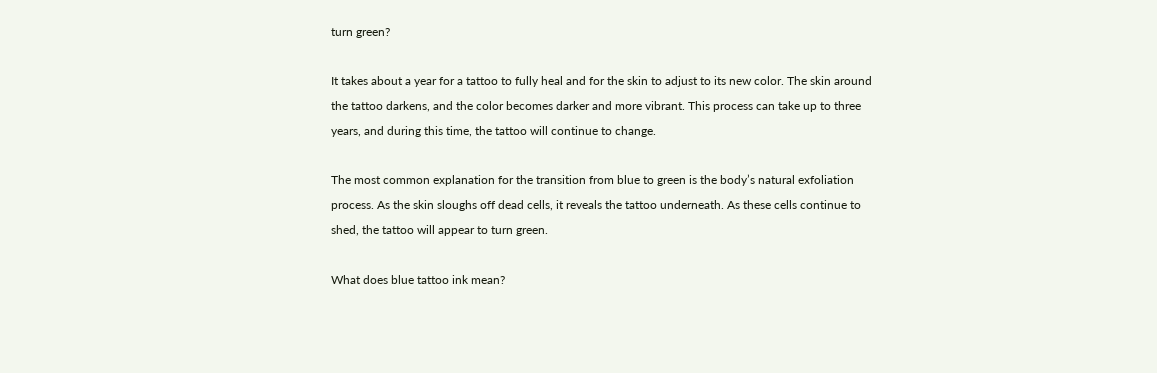turn green?

It takes about a year for a tattoo to fully heal and for the skin to adjust to its new color. The skin around the tattoo darkens, and the color becomes darker and more vibrant. This process can take up to three years, and during this time, the tattoo will continue to change.

The most common explanation for the transition from blue to green is the body’s natural exfoliation process. As the skin sloughs off dead cells, it reveals the tattoo underneath. As these cells continue to shed, the tattoo will appear to turn green.

What does blue tattoo ink mean?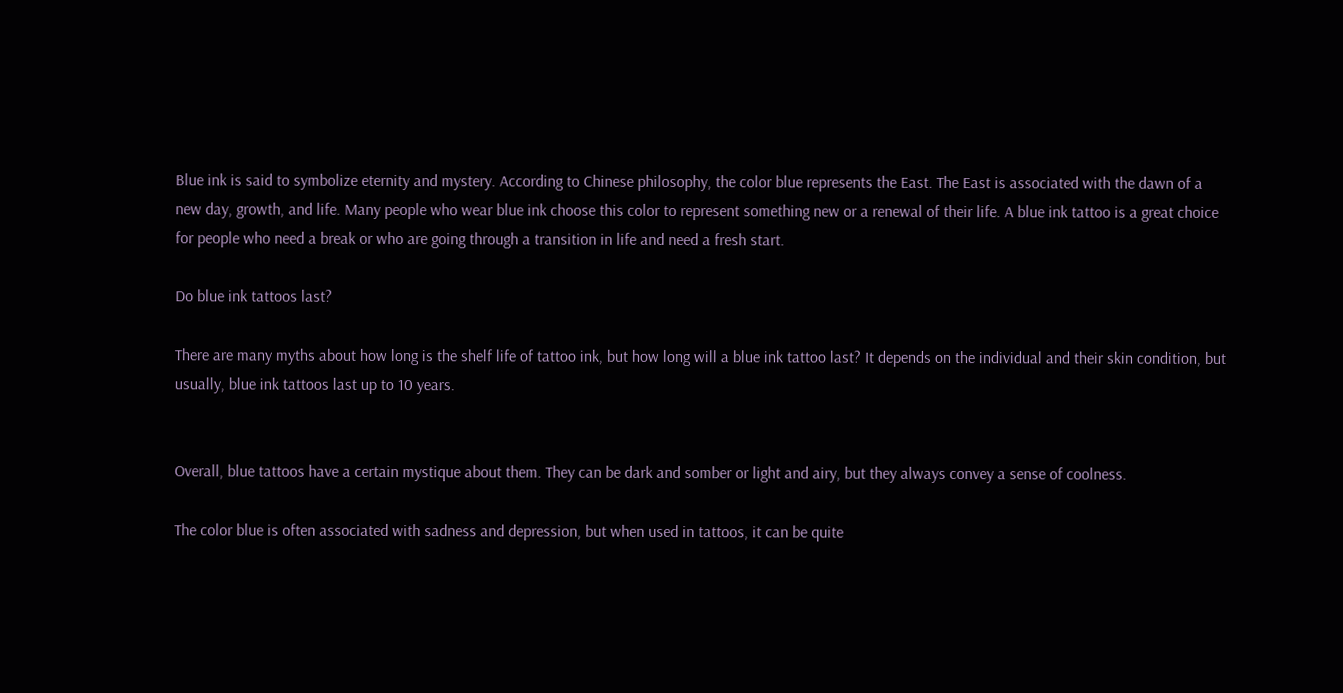Blue ink is said to symbolize eternity and mystery. According to Chinese philosophy, the color blue represents the East. The East is associated with the dawn of a new day, growth, and life. Many people who wear blue ink choose this color to represent something new or a renewal of their life. A blue ink tattoo is a great choice for people who need a break or who are going through a transition in life and need a fresh start.

Do blue ink tattoos last?

There are many myths about how long is the shelf life of tattoo ink, but how long will a blue ink tattoo last? It depends on the individual and their skin condition, but usually, blue ink tattoos last up to 10 years.


Overall, blue tattoos have a certain mystique about them. They can be dark and somber or light and airy, but they always convey a sense of coolness.

The color blue is often associated with sadness and depression, but when used in tattoos, it can be quite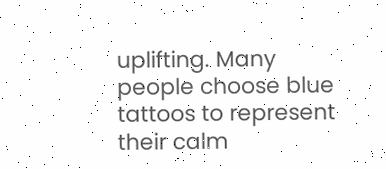uplifting. Many people choose blue tattoos to represent their calm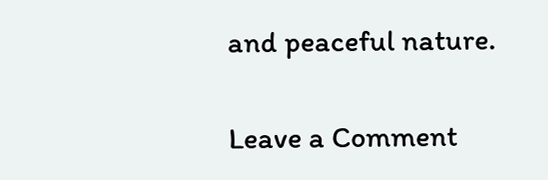and peaceful nature.

Leave a Comment